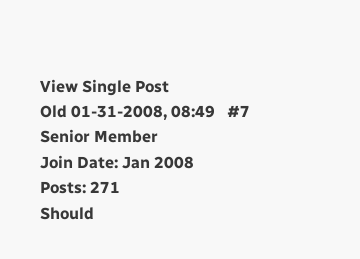View Single Post
Old 01-31-2008, 08:49   #7
Senior Member
Join Date: Jan 2008
Posts: 271
Should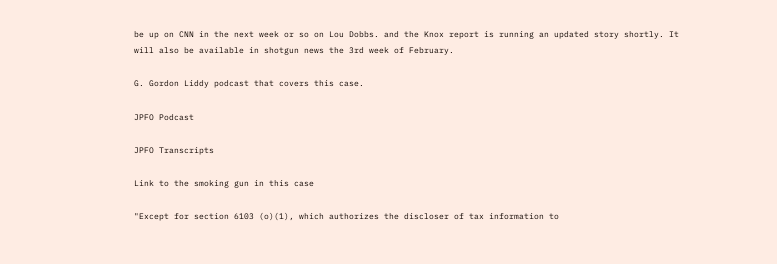be up on CNN in the next week or so on Lou Dobbs. and the Knox report is running an updated story shortly. It will also be available in shotgun news the 3rd week of February.

G. Gordon Liddy podcast that covers this case.

JPFO Podcast

JPFO Transcripts

Link to the smoking gun in this case

"Except for section 6103 (o)(1), which authorizes the discloser of tax information to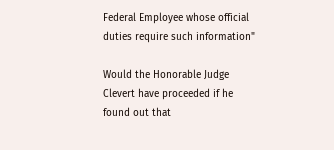Federal Employee whose official duties require such information"

Would the Honorable Judge Clevert have proceeded if he found out that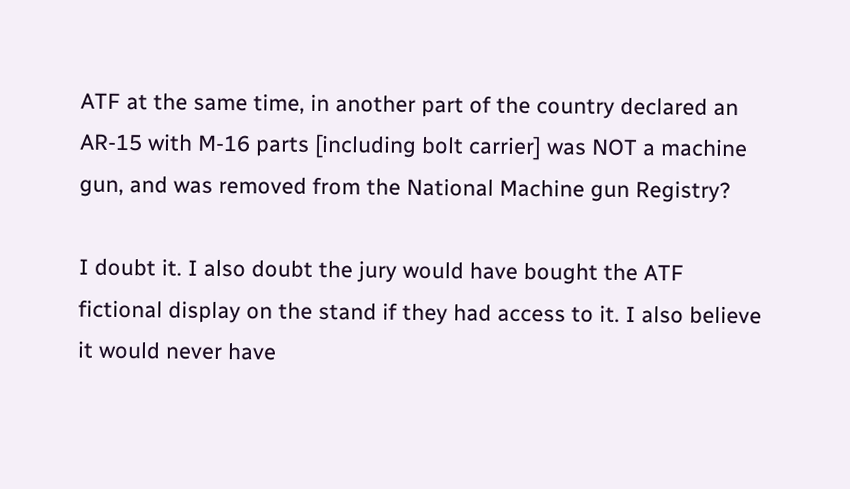ATF at the same time, in another part of the country declared an AR-15 with M-16 parts [including bolt carrier] was NOT a machine gun, and was removed from the National Machine gun Registry?

I doubt it. I also doubt the jury would have bought the ATF fictional display on the stand if they had access to it. I also believe it would never have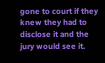gone to court if they knew they had to disclose it and the jury would see it.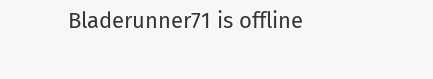Bladerunner71 is offline